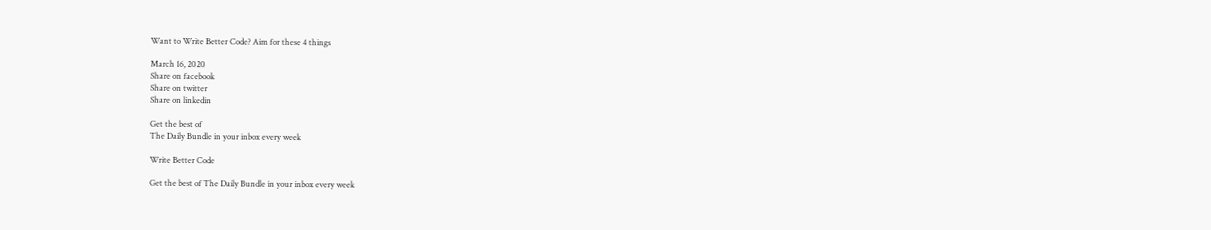Want to Write Better Code? Aim for these 4 things

March 16, 2020
Share on facebook
Share on twitter
Share on linkedin

Get the best of
The Daily Bundle in your inbox every week

Write Better Code

Get the best of The Daily Bundle in your inbox every week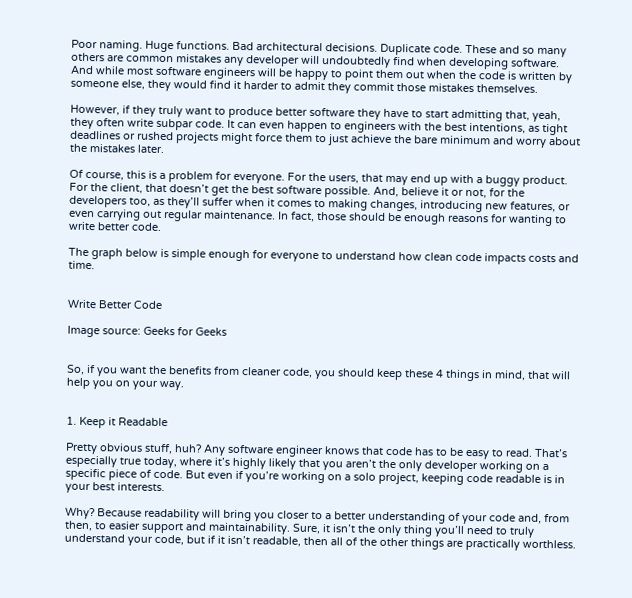Poor naming. Huge functions. Bad architectural decisions. Duplicate code. These and so many others are common mistakes any developer will undoubtedly find when developing software. And while most software engineers will be happy to point them out when the code is written by someone else, they would find it harder to admit they commit those mistakes themselves.

However, if they truly want to produce better software they have to start admitting that, yeah, they often write subpar code. It can even happen to engineers with the best intentions, as tight deadlines or rushed projects might force them to just achieve the bare minimum and worry about the mistakes later.

Of course, this is a problem for everyone. For the users, that may end up with a buggy product. For the client, that doesn’t get the best software possible. And, believe it or not, for the developers too, as they’ll suffer when it comes to making changes, introducing new features, or even carrying out regular maintenance. In fact, those should be enough reasons for wanting to write better code.

The graph below is simple enough for everyone to understand how clean code impacts costs and time.


Write Better Code

Image source: Geeks for Geeks


So, if you want the benefits from cleaner code, you should keep these 4 things in mind, that will help you on your way.


1. Keep it Readable

Pretty obvious stuff, huh? Any software engineer knows that code has to be easy to read. That’s especially true today, where it’s highly likely that you aren’t the only developer working on a specific piece of code. But even if you’re working on a solo project, keeping code readable is in your best interests.

Why? Because readability will bring you closer to a better understanding of your code and, from then, to easier support and maintainability. Sure, it isn’t the only thing you’ll need to truly understand your code, but if it isn’t readable, then all of the other things are practically worthless.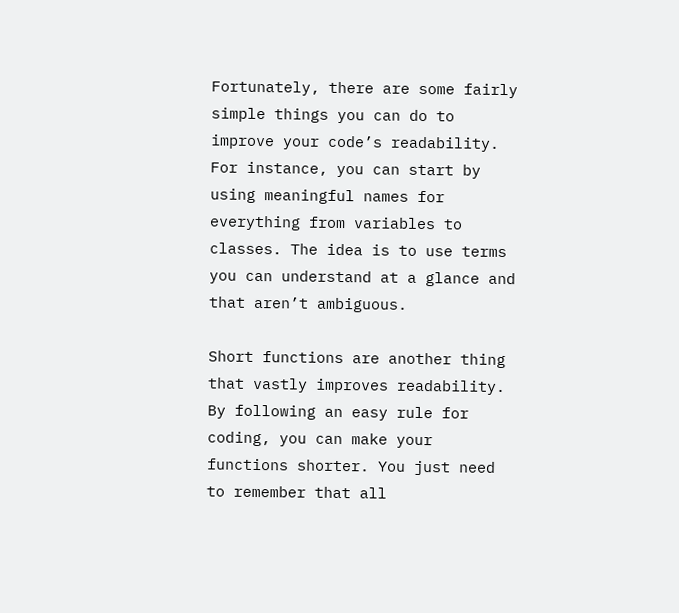Fortunately, there are some fairly simple things you can do to improve your code’s readability. For instance, you can start by using meaningful names for everything from variables to classes. The idea is to use terms you can understand at a glance and that aren’t ambiguous.

Short functions are another thing that vastly improves readability. By following an easy rule for coding, you can make your functions shorter. You just need to remember that all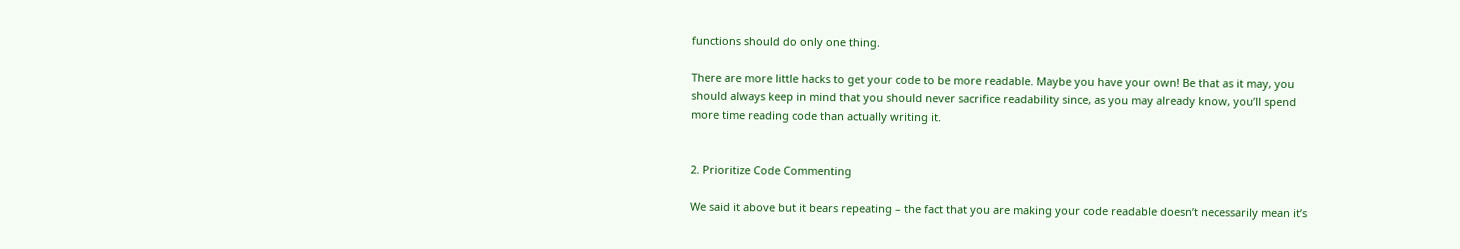functions should do only one thing.

There are more little hacks to get your code to be more readable. Maybe you have your own! Be that as it may, you should always keep in mind that you should never sacrifice readability since, as you may already know, you’ll spend more time reading code than actually writing it.


2. Prioritize Code Commenting

We said it above but it bears repeating – the fact that you are making your code readable doesn’t necessarily mean it’s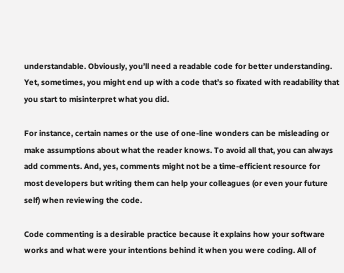understandable. Obviously, you’ll need a readable code for better understanding. Yet, sometimes, you might end up with a code that’s so fixated with readability that you start to misinterpret what you did.

For instance, certain names or the use of one-line wonders can be misleading or make assumptions about what the reader knows. To avoid all that, you can always add comments. And, yes, comments might not be a time-efficient resource for most developers but writing them can help your colleagues (or even your future self) when reviewing the code.

Code commenting is a desirable practice because it explains how your software works and what were your intentions behind it when you were coding. All of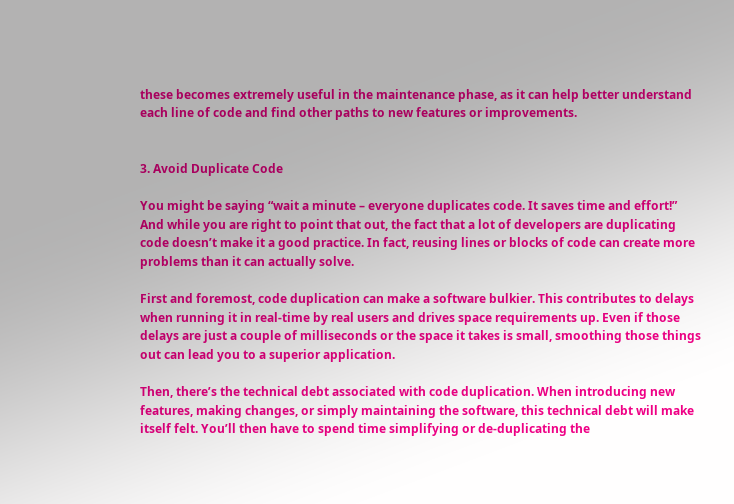these becomes extremely useful in the maintenance phase, as it can help better understand each line of code and find other paths to new features or improvements.


3. Avoid Duplicate Code

You might be saying “wait a minute – everyone duplicates code. It saves time and effort!” And while you are right to point that out, the fact that a lot of developers are duplicating code doesn’t make it a good practice. In fact, reusing lines or blocks of code can create more problems than it can actually solve.

First and foremost, code duplication can make a software bulkier. This contributes to delays when running it in real-time by real users and drives space requirements up. Even if those delays are just a couple of milliseconds or the space it takes is small, smoothing those things out can lead you to a superior application.

Then, there’s the technical debt associated with code duplication. When introducing new features, making changes, or simply maintaining the software, this technical debt will make itself felt. You’ll then have to spend time simplifying or de-duplicating the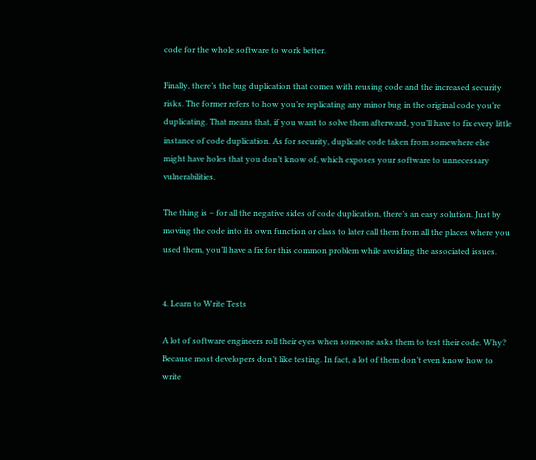code for the whole software to work better.

Finally, there’s the bug duplication that comes with reusing code and the increased security risks. The former refers to how you’re replicating any minor bug in the original code you’re duplicating. That means that, if you want to solve them afterward, you’ll have to fix every little instance of code duplication. As for security, duplicate code taken from somewhere else might have holes that you don’t know of, which exposes your software to unnecessary vulnerabilities.

The thing is – for all the negative sides of code duplication, there’s an easy solution. Just by moving the code into its own function or class to later call them from all the places where you used them, you’ll have a fix for this common problem while avoiding the associated issues.


4. Learn to Write Tests

A lot of software engineers roll their eyes when someone asks them to test their code. Why? Because most developers don’t like testing. In fact, a lot of them don’t even know how to write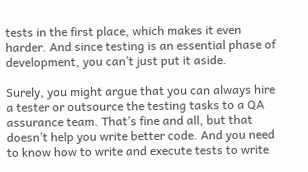tests in the first place, which makes it even harder. And since testing is an essential phase of development, you can’t just put it aside.

Surely, you might argue that you can always hire a tester or outsource the testing tasks to a QA assurance team. That’s fine and all, but that doesn’t help you write better code. And you need to know how to write and execute tests to write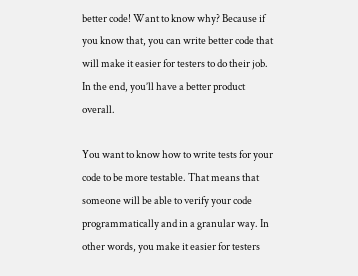better code! Want to know why? Because if you know that, you can write better code that will make it easier for testers to do their job. In the end, you’ll have a better product overall.

You want to know how to write tests for your code to be more testable. That means that someone will be able to verify your code programmatically and in a granular way. In other words, you make it easier for testers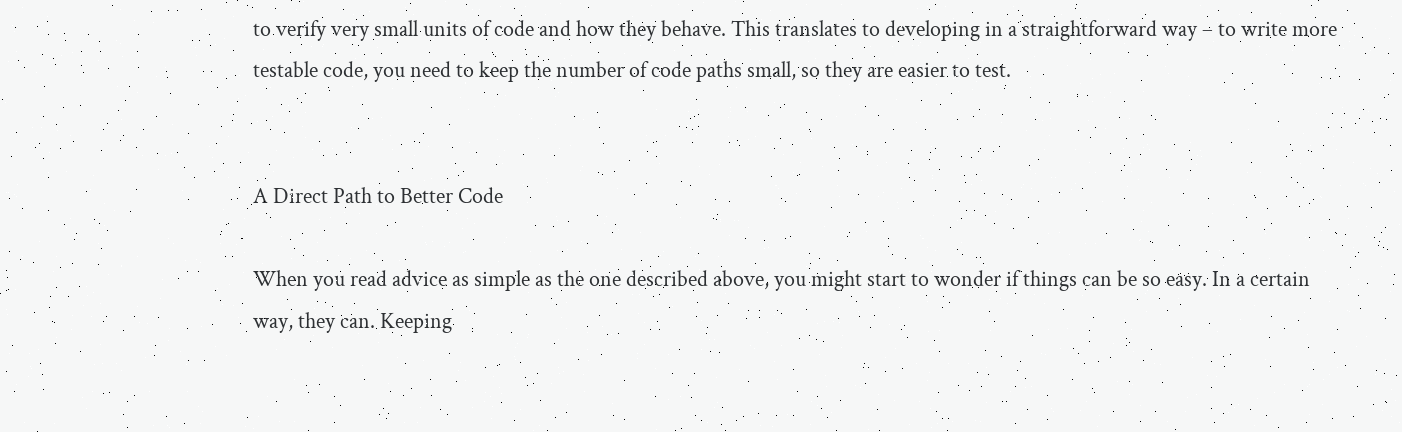to verify very small units of code and how they behave. This translates to developing in a straightforward way – to write more testable code, you need to keep the number of code paths small, so they are easier to test.


A Direct Path to Better Code

When you read advice as simple as the one described above, you might start to wonder if things can be so easy. In a certain way, they can. Keeping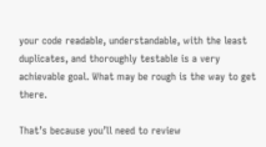your code readable, understandable, with the least duplicates, and thoroughly testable is a very achievable goal. What may be rough is the way to get there.

That’s because you’ll need to review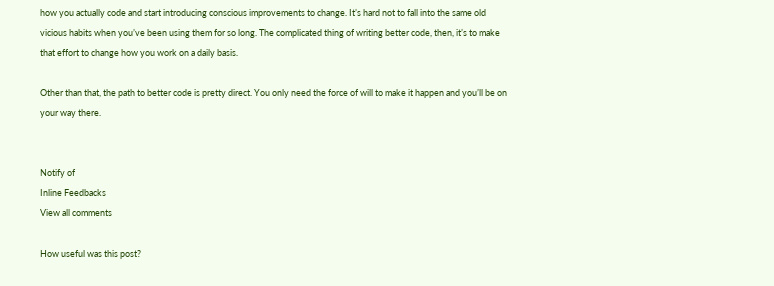how you actually code and start introducing conscious improvements to change. It’s hard not to fall into the same old vicious habits when you’ve been using them for so long. The complicated thing of writing better code, then, it’s to make that effort to change how you work on a daily basis.

Other than that, the path to better code is pretty direct. You only need the force of will to make it happen and you’ll be on your way there.


Notify of
Inline Feedbacks
View all comments

How useful was this post?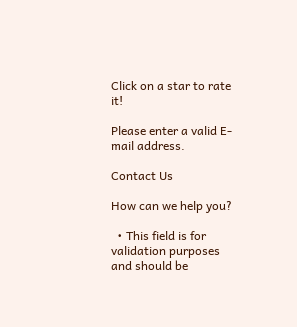Click on a star to rate it!

Please enter a valid E-mail address.

Contact Us

How can we help you?

  • This field is for validation purposes and should be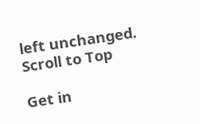left unchanged.
Scroll to Top

Get in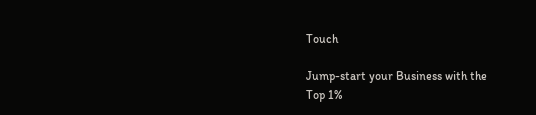Touch

Jump-start your Business with the
Top 1%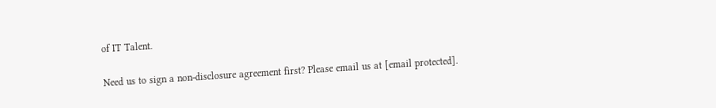of IT Talent.

Need us to sign a non-disclosure agreement first? Please email us at [email protected].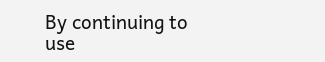By continuing to use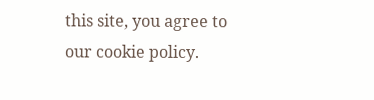this site, you agree to our cookie policy.